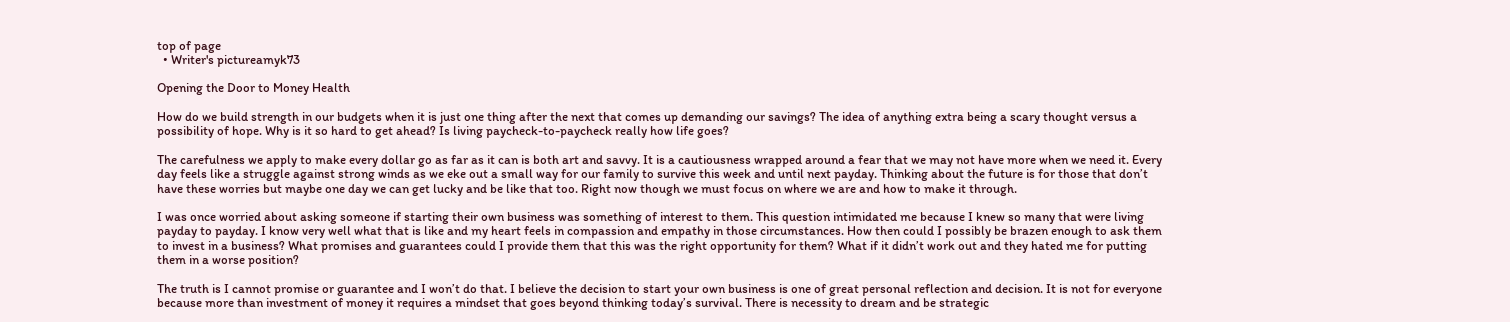top of page
  • Writer's pictureamyk73

Opening the Door to Money Health

How do we build strength in our budgets when it is just one thing after the next that comes up demanding our savings? The idea of anything extra being a scary thought versus a possibility of hope. Why is it so hard to get ahead? Is living paycheck-to-paycheck really how life goes?

The carefulness we apply to make every dollar go as far as it can is both art and savvy. It is a cautiousness wrapped around a fear that we may not have more when we need it. Every day feels like a struggle against strong winds as we eke out a small way for our family to survive this week and until next payday. Thinking about the future is for those that don’t have these worries but maybe one day we can get lucky and be like that too. Right now though we must focus on where we are and how to make it through.

I was once worried about asking someone if starting their own business was something of interest to them. This question intimidated me because I knew so many that were living payday to payday. I know very well what that is like and my heart feels in compassion and empathy in those circumstances. How then could I possibly be brazen enough to ask them to invest in a business? What promises and guarantees could I provide them that this was the right opportunity for them? What if it didn’t work out and they hated me for putting them in a worse position?

The truth is I cannot promise or guarantee and I won’t do that. I believe the decision to start your own business is one of great personal reflection and decision. It is not for everyone because more than investment of money it requires a mindset that goes beyond thinking today’s survival. There is necessity to dream and be strategic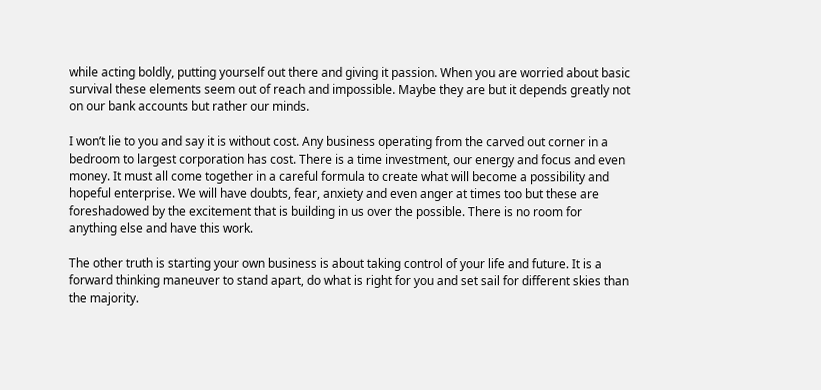while acting boldly, putting yourself out there and giving it passion. When you are worried about basic survival these elements seem out of reach and impossible. Maybe they are but it depends greatly not on our bank accounts but rather our minds.

I won’t lie to you and say it is without cost. Any business operating from the carved out corner in a bedroom to largest corporation has cost. There is a time investment, our energy and focus and even money. It must all come together in a careful formula to create what will become a possibility and hopeful enterprise. We will have doubts, fear, anxiety and even anger at times too but these are foreshadowed by the excitement that is building in us over the possible. There is no room for anything else and have this work.

The other truth is starting your own business is about taking control of your life and future. It is a forward thinking maneuver to stand apart, do what is right for you and set sail for different skies than the majority.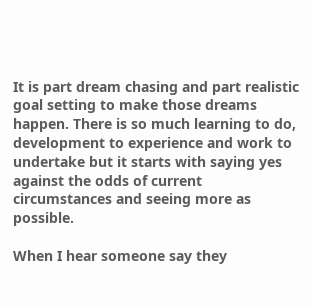It is part dream chasing and part realistic goal setting to make those dreams happen. There is so much learning to do, development to experience and work to undertake but it starts with saying yes against the odds of current circumstances and seeing more as possible.

When I hear someone say they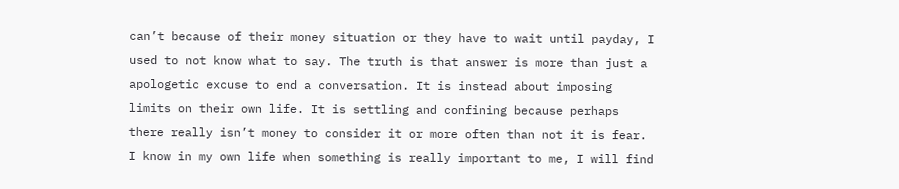can’t because of their money situation or they have to wait until payday, I used to not know what to say. The truth is that answer is more than just a apologetic excuse to end a conversation. It is instead about imposing limits on their own life. It is settling and confining because perhaps there really isn’t money to consider it or more often than not it is fear. I know in my own life when something is really important to me, I will find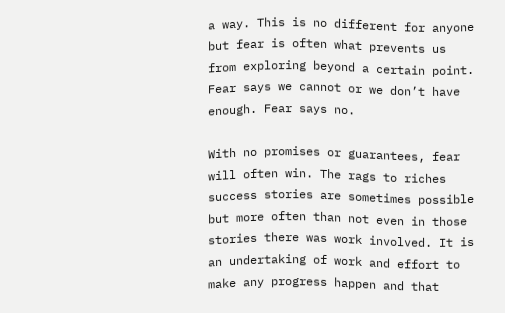a way. This is no different for anyone but fear is often what prevents us from exploring beyond a certain point. Fear says we cannot or we don’t have enough. Fear says no.

With no promises or guarantees, fear will often win. The rags to riches success stories are sometimes possible but more often than not even in those stories there was work involved. It is an undertaking of work and effort to make any progress happen and that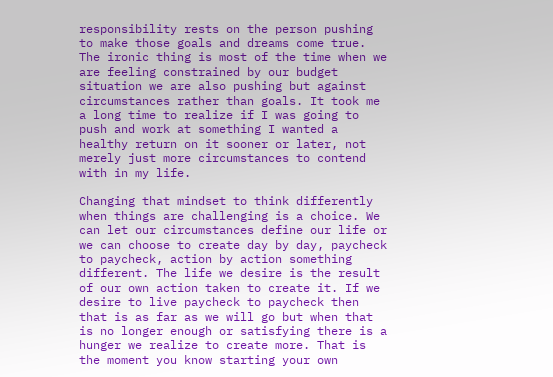responsibility rests on the person pushing to make those goals and dreams come true. The ironic thing is most of the time when we are feeling constrained by our budget situation we are also pushing but against circumstances rather than goals. It took me a long time to realize if I was going to push and work at something I wanted a healthy return on it sooner or later, not merely just more circumstances to contend with in my life.

Changing that mindset to think differently when things are challenging is a choice. We can let our circumstances define our life or we can choose to create day by day, paycheck to paycheck, action by action something different. The life we desire is the result of our own action taken to create it. If we desire to live paycheck to paycheck then that is as far as we will go but when that is no longer enough or satisfying there is a hunger we realize to create more. That is the moment you know starting your own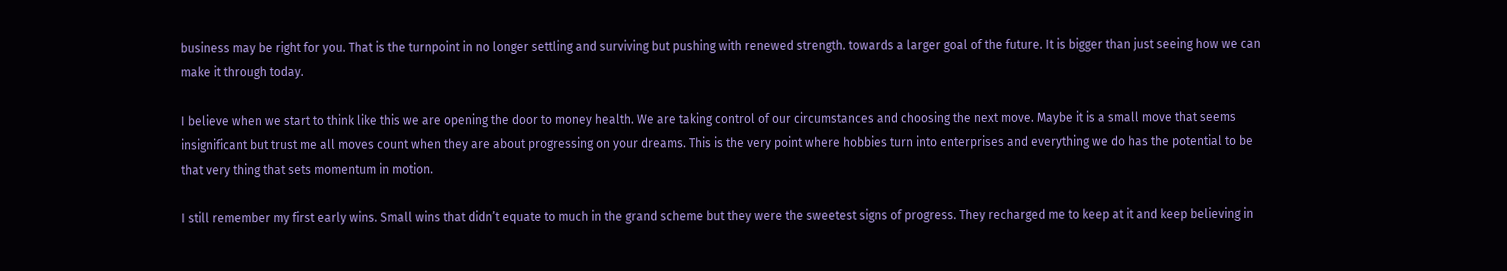business may be right for you. That is the turnpoint in no longer settling and surviving but pushing with renewed strength. towards a larger goal of the future. It is bigger than just seeing how we can make it through today.

I believe when we start to think like this we are opening the door to money health. We are taking control of our circumstances and choosing the next move. Maybe it is a small move that seems insignificant but trust me all moves count when they are about progressing on your dreams. This is the very point where hobbies turn into enterprises and everything we do has the potential to be that very thing that sets momentum in motion.

I still remember my first early wins. Small wins that didn’t equate to much in the grand scheme but they were the sweetest signs of progress. They recharged me to keep at it and keep believing in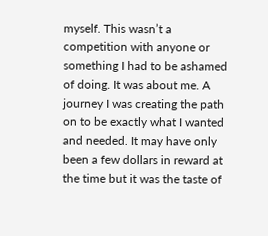myself. This wasn’t a competition with anyone or something I had to be ashamed of doing. It was about me. A journey I was creating the path on to be exactly what I wanted and needed. It may have only been a few dollars in reward at the time but it was the taste of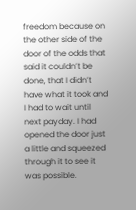freedom because on the other side of the door of the odds that said it couldn’t be done, that I didn’t have what it took and I had to wait until next payday. I had opened the door just a little and squeezed through it to see it was possible.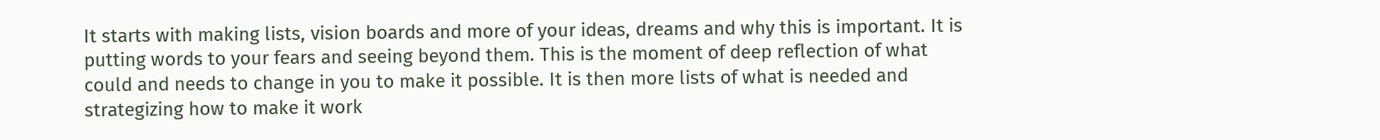It starts with making lists, vision boards and more of your ideas, dreams and why this is important. It is putting words to your fears and seeing beyond them. This is the moment of deep reflection of what could and needs to change in you to make it possible. It is then more lists of what is needed and strategizing how to make it work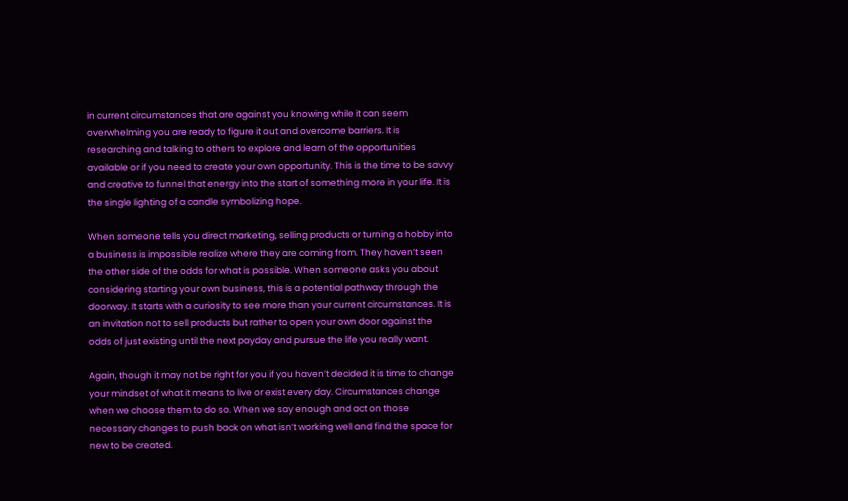in current circumstances that are against you knowing while it can seem overwhelming you are ready to figure it out and overcome barriers. It is researching and talking to others to explore and learn of the opportunities available or if you need to create your own opportunity. This is the time to be savvy and creative to funnel that energy into the start of something more in your life. It is the single lighting of a candle symbolizing hope.

When someone tells you direct marketing, selling products or turning a hobby into a business is impossible realize where they are coming from. They haven’t seen the other side of the odds for what is possible. When someone asks you about considering starting your own business, this is a potential pathway through the doorway. It starts with a curiosity to see more than your current circumstances. It is an invitation not to sell products but rather to open your own door against the odds of just existing until the next payday and pursue the life you really want.

Again, though it may not be right for you if you haven’t decided it is time to change your mindset of what it means to live or exist every day. Circumstances change when we choose them to do so. When we say enough and act on those necessary changes to push back on what isn’t working well and find the space for new to be created.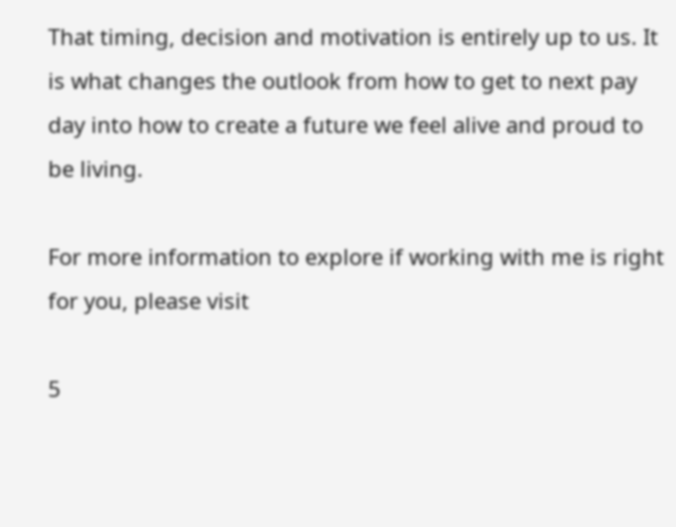That timing, decision and motivation is entirely up to us. It is what changes the outlook from how to get to next pay day into how to create a future we feel alive and proud to be living.

For more information to explore if working with me is right for you, please visit

5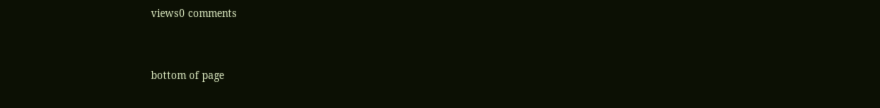views0 comments


bottom of page